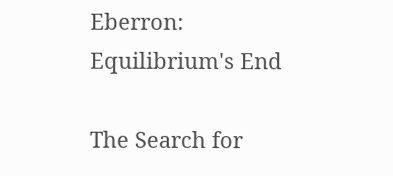Eberron: Equilibrium's End

The Search for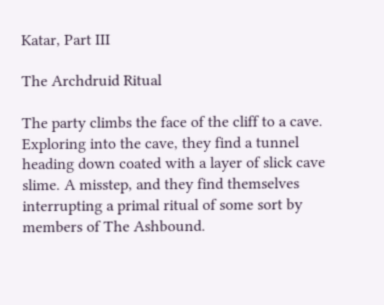Katar, Part III

The Archdruid Ritual

The party climbs the face of the cliff to a cave. Exploring into the cave, they find a tunnel heading down coated with a layer of slick cave slime. A misstep, and they find themselves interrupting a primal ritual of some sort by members of The Ashbound.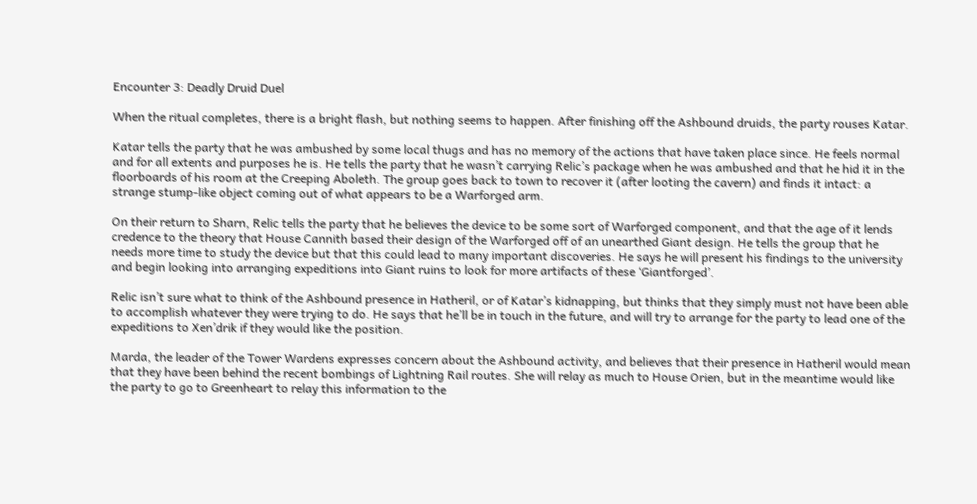Encounter 3: Deadly Druid Duel

When the ritual completes, there is a bright flash, but nothing seems to happen. After finishing off the Ashbound druids, the party rouses Katar.

Katar tells the party that he was ambushed by some local thugs and has no memory of the actions that have taken place since. He feels normal and for all extents and purposes he is. He tells the party that he wasn’t carrying Relic’s package when he was ambushed and that he hid it in the floorboards of his room at the Creeping Aboleth. The group goes back to town to recover it (after looting the cavern) and finds it intact: a strange stump-like object coming out of what appears to be a Warforged arm.

On their return to Sharn, Relic tells the party that he believes the device to be some sort of Warforged component, and that the age of it lends credence to the theory that House Cannith based their design of the Warforged off of an unearthed Giant design. He tells the group that he needs more time to study the device but that this could lead to many important discoveries. He says he will present his findings to the university and begin looking into arranging expeditions into Giant ruins to look for more artifacts of these ‘Giantforged’.

Relic isn’t sure what to think of the Ashbound presence in Hatheril, or of Katar’s kidnapping, but thinks that they simply must not have been able to accomplish whatever they were trying to do. He says that he’ll be in touch in the future, and will try to arrange for the party to lead one of the expeditions to Xen’drik if they would like the position.

Marda, the leader of the Tower Wardens expresses concern about the Ashbound activity, and believes that their presence in Hatheril would mean that they have been behind the recent bombings of Lightning Rail routes. She will relay as much to House Orien, but in the meantime would like the party to go to Greenheart to relay this information to the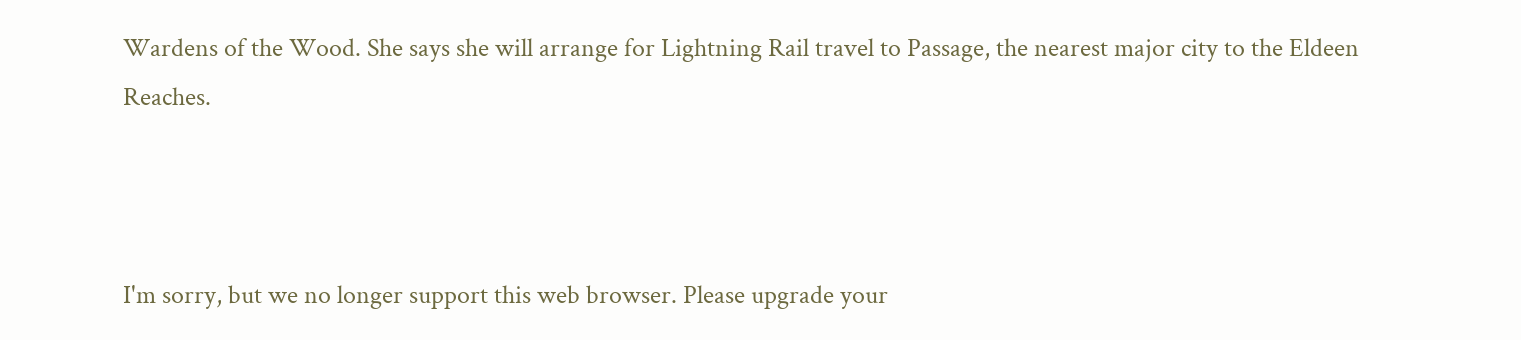Wardens of the Wood. She says she will arrange for Lightning Rail travel to Passage, the nearest major city to the Eldeen Reaches.



I'm sorry, but we no longer support this web browser. Please upgrade your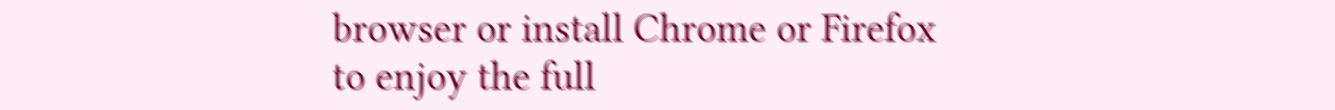browser or install Chrome or Firefox to enjoy the full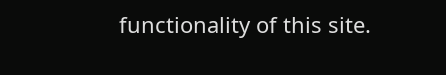functionality of this site.